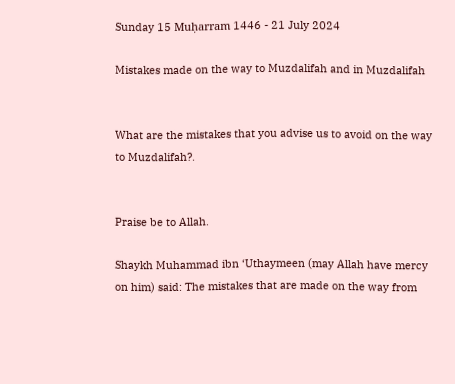Sunday 15 Muḥarram 1446 - 21 July 2024

Mistakes made on the way to Muzdalifah and in Muzdalifah


What are the mistakes that you advise us to avoid on the way to Muzdalifah?.


Praise be to Allah.

Shaykh Muhammad ibn ‘Uthaymeen (may Allah have mercy on him) said: The mistakes that are made on the way from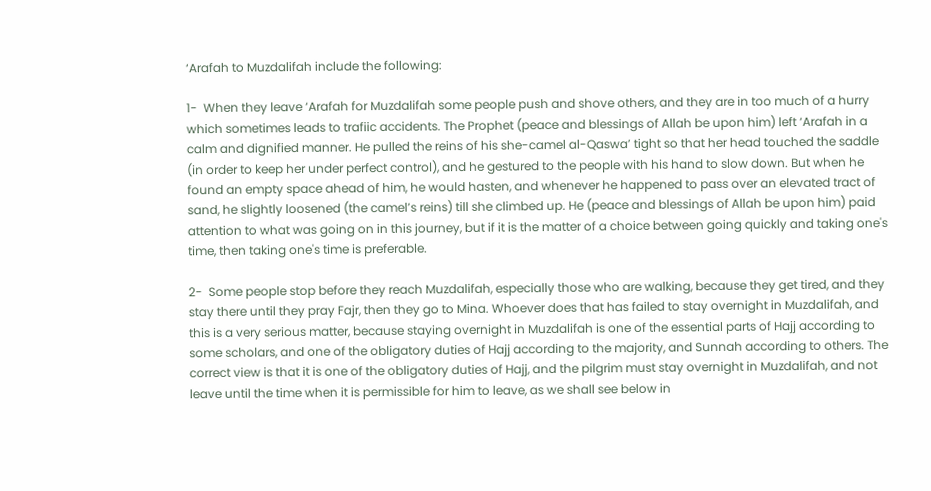‘Arafah to Muzdalifah include the following:

1-  When they leave ‘Arafah for Muzdalifah some people push and shove others, and they are in too much of a hurry which sometimes leads to trafiic accidents. The Prophet (peace and blessings of Allah be upon him) left ‘Arafah in a calm and dignified manner. He pulled the reins of his she-camel al-Qaswa’ tight so that her head touched the saddle (in order to keep her under perfect control), and he gestured to the people with his hand to slow down. But when he found an empty space ahead of him, he would hasten, and whenever he happened to pass over an elevated tract of sand, he slightly loosened (the camel’s reins) till she climbed up. He (peace and blessings of Allah be upon him) paid attention to what was going on in this journey, but if it is the matter of a choice between going quickly and taking one's time, then taking one's time is preferable.

2-  Some people stop before they reach Muzdalifah, especially those who are walking, because they get tired, and they stay there until they pray Fajr, then they go to Mina. Whoever does that has failed to stay overnight in Muzdalifah, and this is a very serious matter, because staying overnight in Muzdalifah is one of the essential parts of Hajj according to some scholars, and one of the obligatory duties of Hajj according to the majority, and Sunnah according to others. The correct view is that it is one of the obligatory duties of Hajj, and the pilgrim must stay overnight in Muzdalifah, and not leave until the time when it is permissible for him to leave, as we shall see below in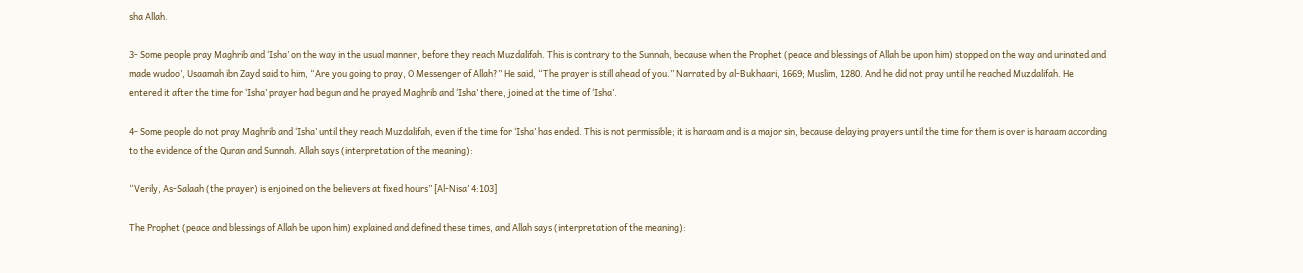sha Allah.

3- Some people pray Maghrib and ‘Isha’ on the way in the usual manner, before they reach Muzdalifah. This is contrary to the Sunnah, because when the Prophet (peace and blessings of Allah be upon him) stopped on the way and urinated and made wudoo’, Usaamah ibn Zayd said to him, “Are you going to pray, O Messenger of Allah?” He said, “The prayer is still ahead of you.” Narrated by al-Bukhaari, 1669; Muslim, 1280. And he did not pray until he reached Muzdalifah. He entered it after the time for ‘Isha’ prayer had begun and he prayed Maghrib and ‘Isha’ there, joined at the time of ‘Isha’.

4- Some people do not pray Maghrib and ‘Isha’ until they reach Muzdalifah, even if the time for ‘Isha’ has ended. This is not permissible; it is haraam and is a major sin, because delaying prayers until the time for them is over is haraam according to the evidence of the Quran and Sunnah. Allah says (interpretation of the meaning):

“Verily, As‑Salaah (the prayer) is enjoined on the believers at fixed hours” [Al-Nisa’ 4:103]

The Prophet (peace and blessings of Allah be upon him) explained and defined these times, and Allah says (interpretation of the meaning):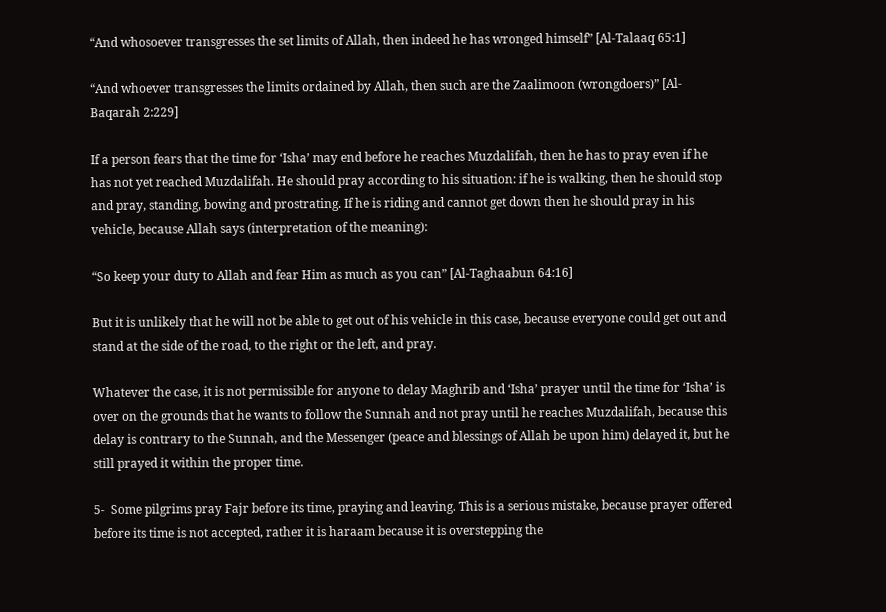“And whosoever transgresses the set limits of Allah, then indeed he has wronged himself” [Al-Talaaq 65:1]

“And whoever transgresses the limits ordained by Allah, then such are the Zaalimoon (wrongdoers)” [Al-Baqarah 2:229]

If a person fears that the time for ‘Isha’ may end before he reaches Muzdalifah, then he has to pray even if he has not yet reached Muzdalifah. He should pray according to his situation: if he is walking, then he should stop and pray, standing, bowing and prostrating. If he is riding and cannot get down then he should pray in his vehicle, because Allah says (interpretation of the meaning):

“So keep your duty to Allah and fear Him as much as you can” [Al-Taghaabun 64:16]

But it is unlikely that he will not be able to get out of his vehicle in this case, because everyone could get out and stand at the side of the road, to the right or the left, and pray.

Whatever the case, it is not permissible for anyone to delay Maghrib and ‘Isha’ prayer until the time for ‘Isha’ is over on the grounds that he wants to follow the Sunnah and not pray until he reaches Muzdalifah, because this delay is contrary to the Sunnah, and the Messenger (peace and blessings of Allah be upon him) delayed it, but he still prayed it within the proper time.

5-  Some pilgrims pray Fajr before its time, praying and leaving. This is a serious mistake, because prayer offered before its time is not accepted, rather it is haraam because it is overstepping the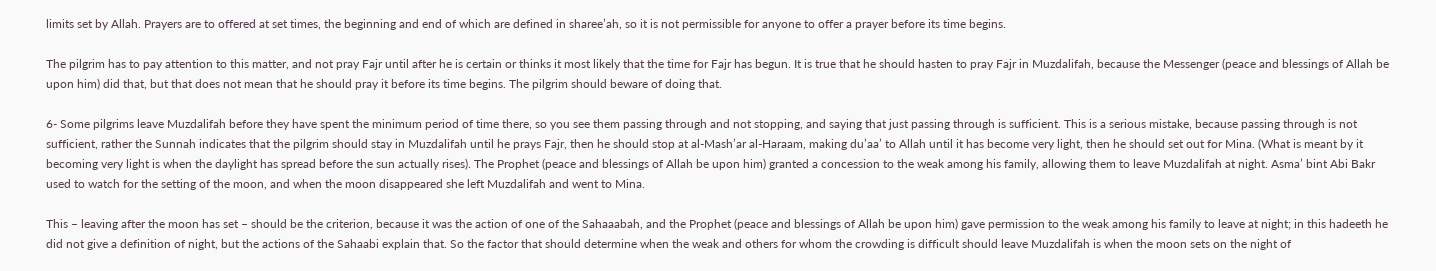limits set by Allah. Prayers are to offered at set times, the beginning and end of which are defined in sharee’ah, so it is not permissible for anyone to offer a prayer before its time begins.

The pilgrim has to pay attention to this matter, and not pray Fajr until after he is certain or thinks it most likely that the time for Fajr has begun. It is true that he should hasten to pray Fajr in Muzdalifah, because the Messenger (peace and blessings of Allah be upon him) did that, but that does not mean that he should pray it before its time begins. The pilgrim should beware of doing that.

6- Some pilgrims leave Muzdalifah before they have spent the minimum period of time there, so you see them passing through and not stopping, and saying that just passing through is sufficient. This is a serious mistake, because passing through is not sufficient, rather the Sunnah indicates that the pilgrim should stay in Muzdalifah until he prays Fajr, then he should stop at al-Mash’ar al-Haraam, making du’aa’ to Allah until it has become very light, then he should set out for Mina. (What is meant by it becoming very light is when the daylight has spread before the sun actually rises). The Prophet (peace and blessings of Allah be upon him) granted a concession to the weak among his family, allowing them to leave Muzdalifah at night. Asma’ bint Abi Bakr used to watch for the setting of the moon, and when the moon disappeared she left Muzdalifah and went to Mina.

This – leaving after the moon has set – should be the criterion, because it was the action of one of the Sahaaabah, and the Prophet (peace and blessings of Allah be upon him) gave permission to the weak among his family to leave at night; in this hadeeth he did not give a definition of night, but the actions of the Sahaabi explain that. So the factor that should determine when the weak and others for whom the crowding is difficult should leave Muzdalifah is when the moon sets on the night of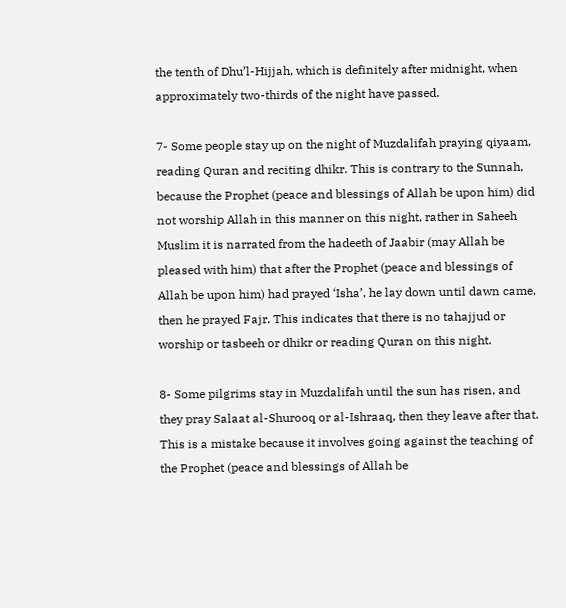the tenth of Dhu’l-Hijjah, which is definitely after midnight, when approximately two-thirds of the night have passed.

7- Some people stay up on the night of Muzdalifah praying qiyaam, reading Quran and reciting dhikr. This is contrary to the Sunnah, because the Prophet (peace and blessings of Allah be upon him) did not worship Allah in this manner on this night, rather in Saheeh Muslim it is narrated from the hadeeth of Jaabir (may Allah be pleased with him) that after the Prophet (peace and blessings of Allah be upon him) had prayed ‘Isha’, he lay down until dawn came, then he prayed Fajr. This indicates that there is no tahajjud or worship or tasbeeh or dhikr or reading Quran on this night.

8- Some pilgrims stay in Muzdalifah until the sun has risen, and they pray Salaat al-Shurooq or al-Ishraaq, then they leave after that. This is a mistake because it involves going against the teaching of the Prophet (peace and blessings of Allah be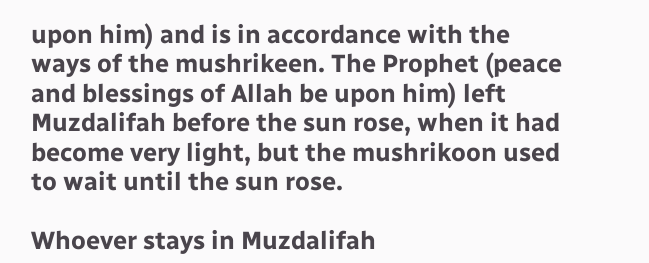upon him) and is in accordance with the ways of the mushrikeen. The Prophet (peace and blessings of Allah be upon him) left Muzdalifah before the sun rose, when it had become very light, but the mushrikoon used to wait until the sun rose.

Whoever stays in Muzdalifah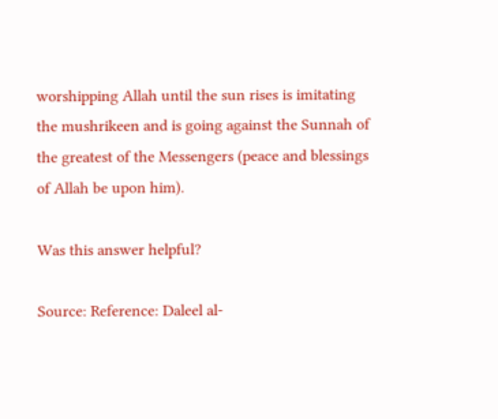worshipping Allah until the sun rises is imitating the mushrikeen and is going against the Sunnah of the greatest of the Messengers (peace and blessings of Allah be upon him).

Was this answer helpful?

Source: Reference: Daleel al-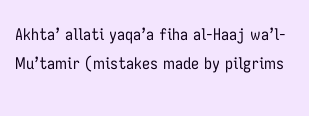Akhta’ allati yaqa’a fiha al-Haaj wa’l-Mu’tamir (mistakes made by pilgrims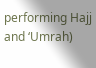performing Hajj and ‘Umrah)